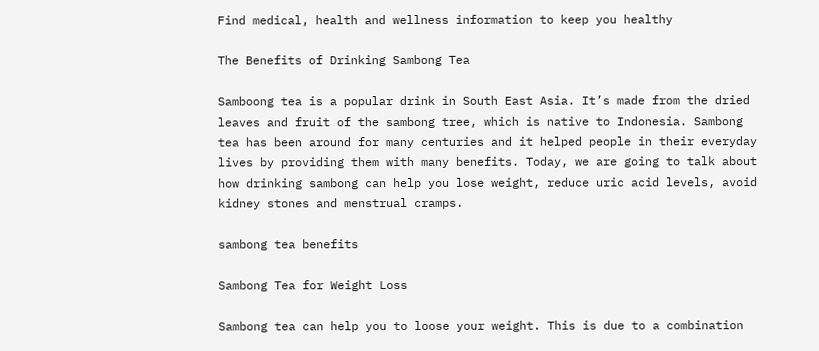Find medical, health and wellness information to keep you healthy

The Benefits of Drinking Sambong Tea

Samboong tea is a popular drink in South East Asia. It’s made from the dried leaves and fruit of the sambong tree, which is native to Indonesia. Sambong tea has been around for many centuries and it helped people in their everyday lives by providing them with many benefits. Today, we are going to talk about how drinking sambong can help you lose weight, reduce uric acid levels, avoid kidney stones and menstrual cramps.

sambong tea benefits

Sambong Tea for Weight Loss

Sambong tea can help you to loose your weight. This is due to a combination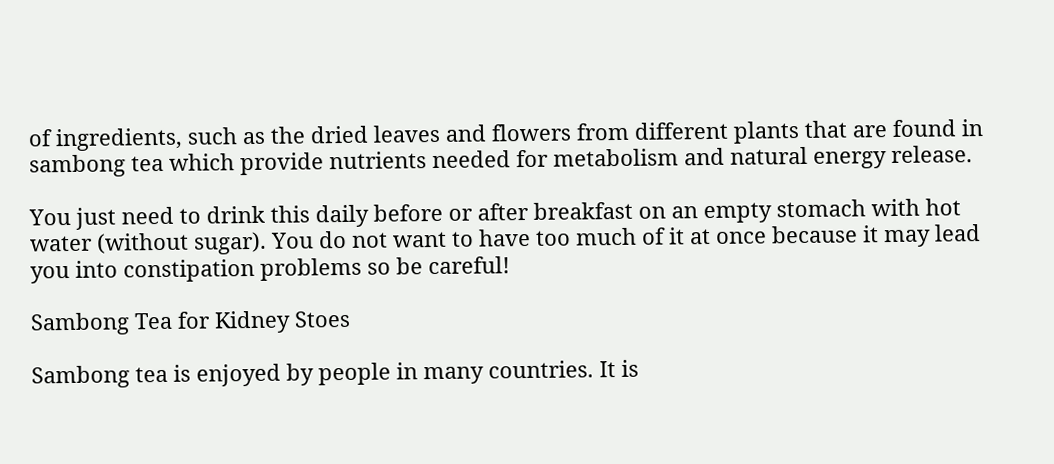of ingredients, such as the dried leaves and flowers from different plants that are found in sambong tea which provide nutrients needed for metabolism and natural energy release.

You just need to drink this daily before or after breakfast on an empty stomach with hot water (without sugar). You do not want to have too much of it at once because it may lead you into constipation problems so be careful!

Sambong Tea for Kidney Stoes

Sambong tea is enjoyed by people in many countries. It is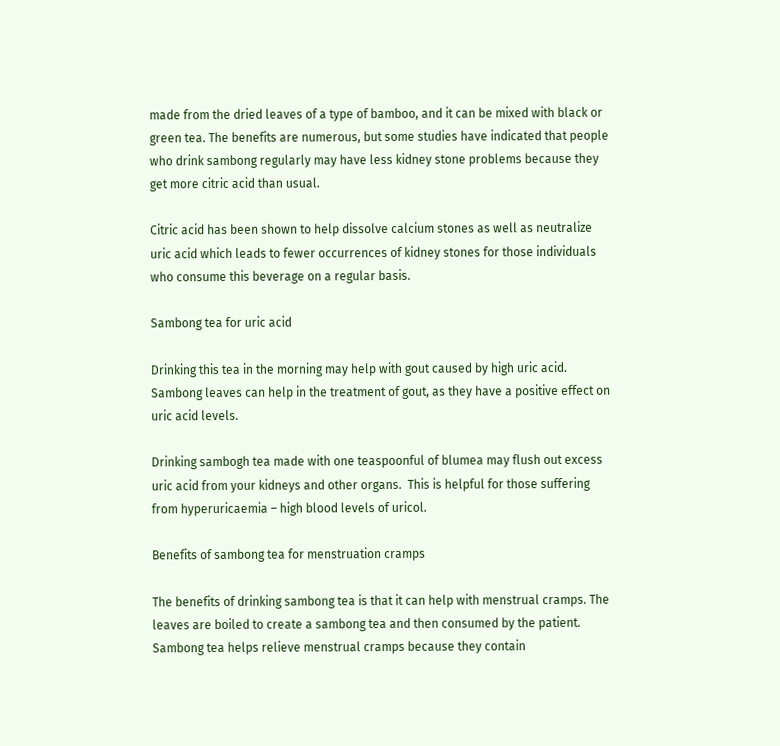made from the dried leaves of a type of bamboo, and it can be mixed with black or green tea. The benefits are numerous, but some studies have indicated that people who drink sambong regularly may have less kidney stone problems because they get more citric acid than usual.

Citric acid has been shown to help dissolve calcium stones as well as neutralize uric acid which leads to fewer occurrences of kidney stones for those individuals who consume this beverage on a regular basis.

Sambong tea for uric acid

Drinking this tea in the morning may help with gout caused by high uric acid. Sambong leaves can help in the treatment of gout, as they have a positive effect on uric acid levels.

Drinking sambogh tea made with one teaspoonful of blumea may flush out excess uric acid from your kidneys and other organs.  This is helpful for those suffering from hyperuricaemia – high blood levels of uricol.

Benefits of sambong tea for menstruation cramps

The benefits of drinking sambong tea is that it can help with menstrual cramps. The leaves are boiled to create a sambong tea and then consumed by the patient. Sambong tea helps relieve menstrual cramps because they contain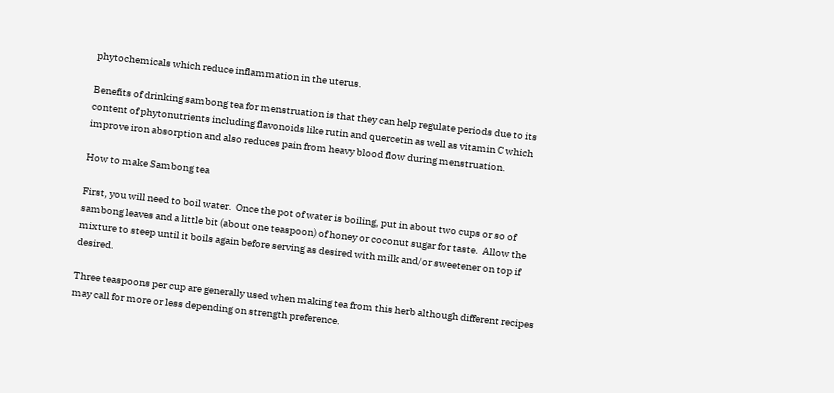phytochemicals which reduce inflammation in the uterus.

Benefits of drinking sambong tea for menstruation is that they can help regulate periods due to its content of phytonutrients including flavonoids like rutin and quercetin as well as vitamin C which improve iron absorption and also reduces pain from heavy blood flow during menstruation.

How to make Sambong tea

First, you will need to boil water.  Once the pot of water is boiling, put in about two cups or so of sambong leaves and a little bit (about one teaspoon) of honey or coconut sugar for taste.  Allow the mixture to steep until it boils again before serving as desired with milk and/or sweetener on top if desired.

Three teaspoons per cup are generally used when making tea from this herb although different recipes may call for more or less depending on strength preference.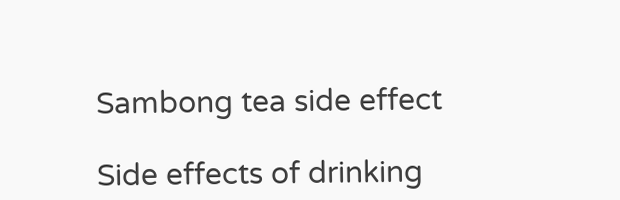Sambong tea side effect

Side effects of drinking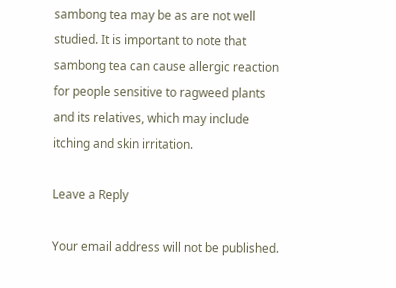sambong tea may be as are not well studied. It is important to note that sambong tea can cause allergic reaction for people sensitive to ragweed plants and its relatives, which may include itching and skin irritation.

Leave a Reply

Your email address will not be published.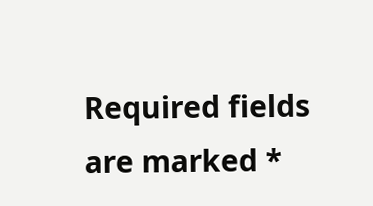Required fields are marked *